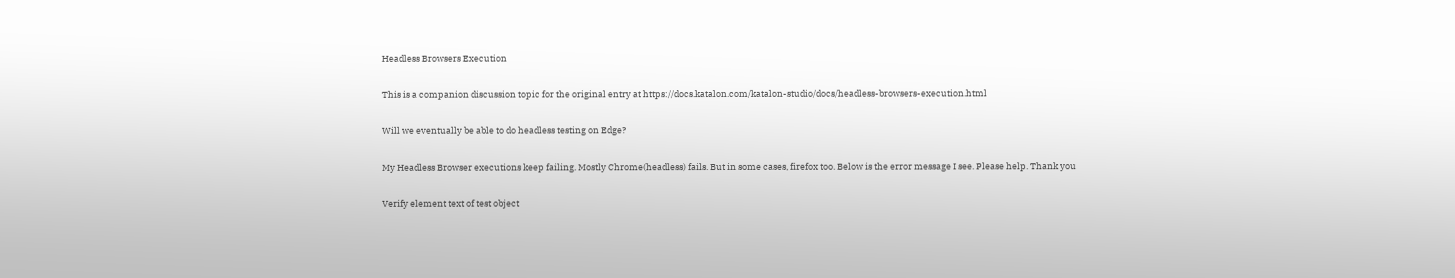Headless Browsers Execution

This is a companion discussion topic for the original entry at https://docs.katalon.com/katalon-studio/docs/headless-browsers-execution.html

Will we eventually be able to do headless testing on Edge?

My Headless Browser executions keep failing. Mostly Chrome(headless) fails. But in some cases, firefox too. Below is the error message I see. Please help. Thank you

Verify element text of test object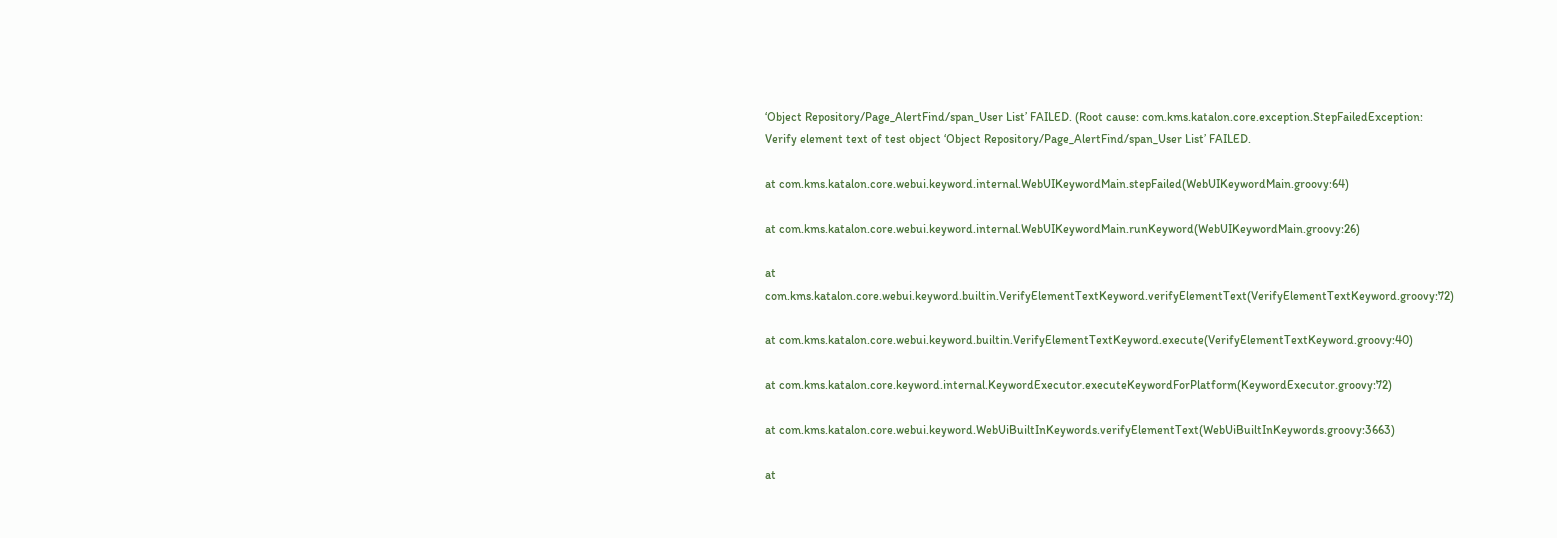‘Object Repository/Page_AlertFind/span_User List’ FAILED. (Root cause: com.kms.katalon.core.exception.StepFailedException: Verify element text of test object ‘Object Repository/Page_AlertFind/span_User List’ FAILED.

at com.kms.katalon.core.webui.keyword.internal.WebUIKeywordMain.stepFailed(WebUIKeywordMain.groovy:64)

at com.kms.katalon.core.webui.keyword.internal.WebUIKeywordMain.runKeyword(WebUIKeywordMain.groovy:26)

at com.kms.katalon.core.webui.keyword.builtin.VerifyElementTextKeyword.verifyElementText(VerifyElementTextKeyword.groovy:72)

at com.kms.katalon.core.webui.keyword.builtin.VerifyElementTextKeyword.execute(VerifyElementTextKeyword.groovy:40)

at com.kms.katalon.core.keyword.internal.KeywordExecutor.executeKeywordForPlatform(KeywordExecutor.groovy:72)

at com.kms.katalon.core.webui.keyword.WebUiBuiltInKeywords.verifyElementText(WebUiBuiltInKeywords.groovy:3663)

at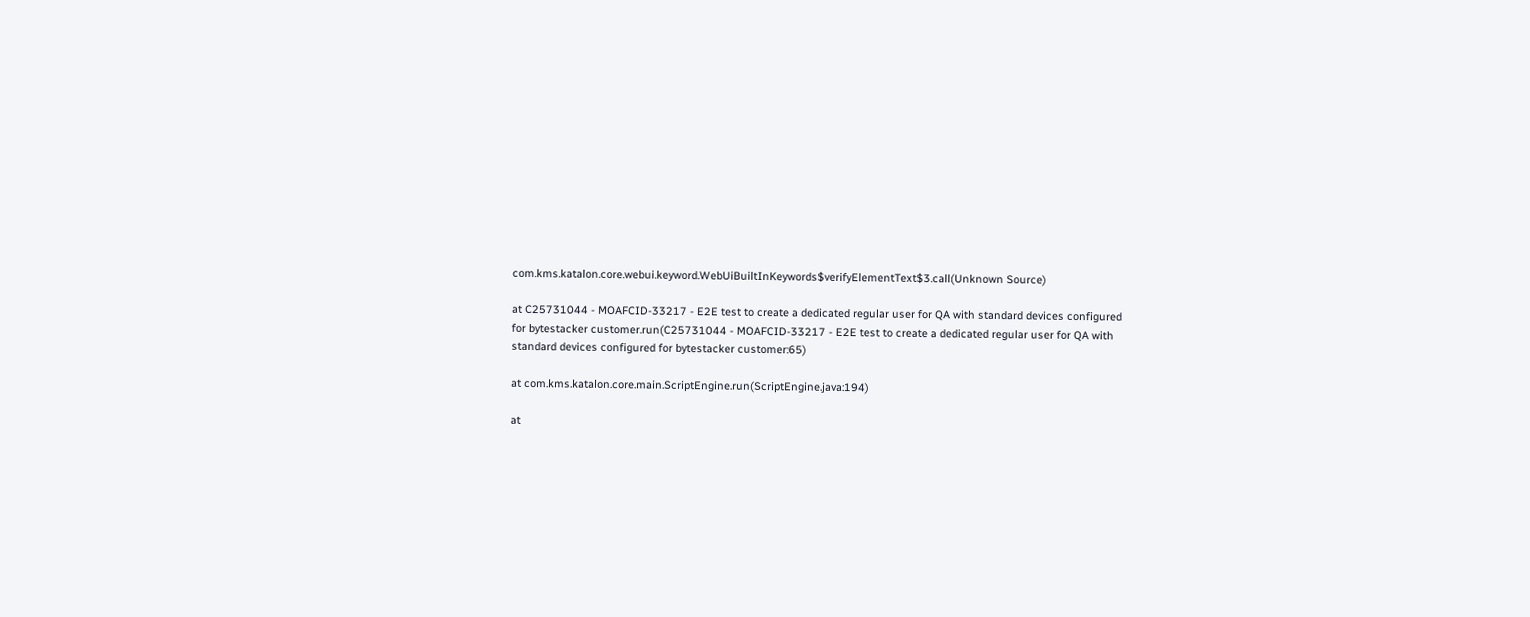com.kms.katalon.core.webui.keyword.WebUiBuiltInKeywords$verifyElementText$3.call(Unknown Source)

at C25731044 - MOAFCID-33217 - E2E test to create a dedicated regular user for QA with standard devices configured for bytestacker customer.run(C25731044 - MOAFCID-33217 - E2E test to create a dedicated regular user for QA with standard devices configured for bytestacker customer:65)

at com.kms.katalon.core.main.ScriptEngine.run(ScriptEngine.java:194)

at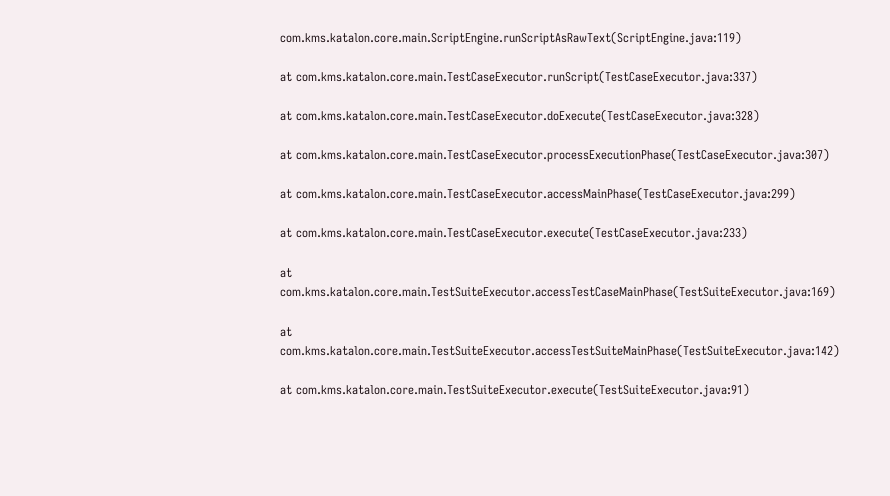com.kms.katalon.core.main.ScriptEngine.runScriptAsRawText(ScriptEngine.java:119)

at com.kms.katalon.core.main.TestCaseExecutor.runScript(TestCaseExecutor.java:337)

at com.kms.katalon.core.main.TestCaseExecutor.doExecute(TestCaseExecutor.java:328)

at com.kms.katalon.core.main.TestCaseExecutor.processExecutionPhase(TestCaseExecutor.java:307)

at com.kms.katalon.core.main.TestCaseExecutor.accessMainPhase(TestCaseExecutor.java:299)

at com.kms.katalon.core.main.TestCaseExecutor.execute(TestCaseExecutor.java:233)

at com.kms.katalon.core.main.TestSuiteExecutor.accessTestCaseMainPhase(TestSuiteExecutor.java:169)

at com.kms.katalon.core.main.TestSuiteExecutor.accessTestSuiteMainPhase(TestSuiteExecutor.java:142)

at com.kms.katalon.core.main.TestSuiteExecutor.execute(TestSuiteExecutor.java:91)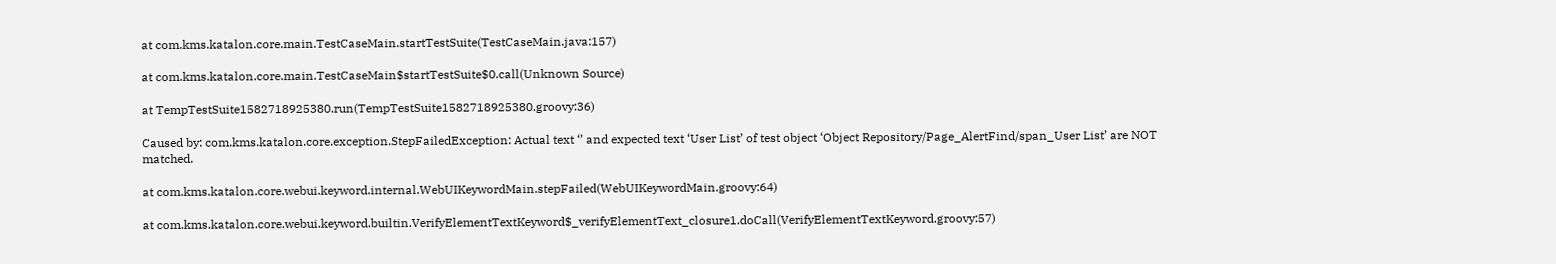at com.kms.katalon.core.main.TestCaseMain.startTestSuite(TestCaseMain.java:157)

at com.kms.katalon.core.main.TestCaseMain$startTestSuite$0.call(Unknown Source)

at TempTestSuite1582718925380.run(TempTestSuite1582718925380.groovy:36)

Caused by: com.kms.katalon.core.exception.StepFailedException: Actual text ‘’ and expected text ‘User List’ of test object ‘Object Repository/Page_AlertFind/span_User List’ are NOT matched.

at com.kms.katalon.core.webui.keyword.internal.WebUIKeywordMain.stepFailed(WebUIKeywordMain.groovy:64)

at com.kms.katalon.core.webui.keyword.builtin.VerifyElementTextKeyword$_verifyElementText_closure1.doCall(VerifyElementTextKeyword.groovy:57)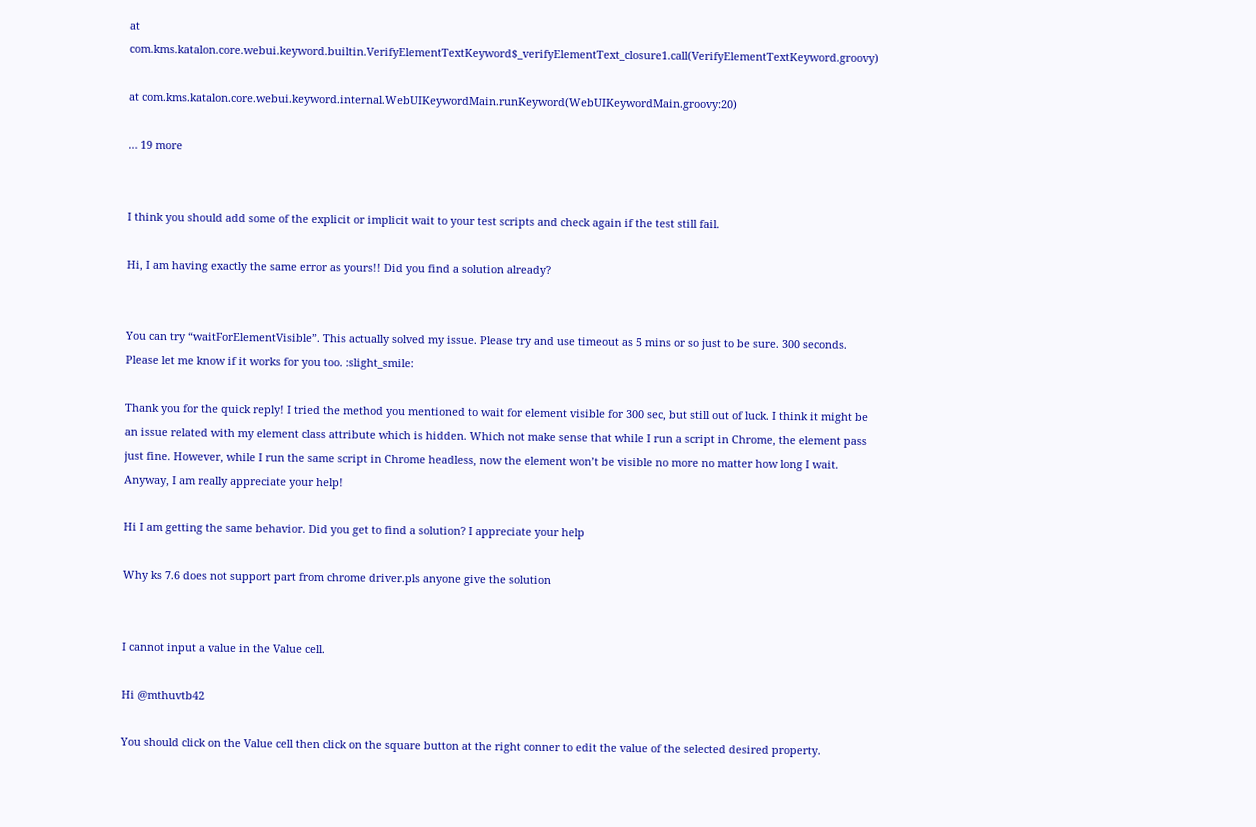at com.kms.katalon.core.webui.keyword.builtin.VerifyElementTextKeyword$_verifyElementText_closure1.call(VerifyElementTextKeyword.groovy)

at com.kms.katalon.core.webui.keyword.internal.WebUIKeywordMain.runKeyword(WebUIKeywordMain.groovy:20)

… 19 more


I think you should add some of the explicit or implicit wait to your test scripts and check again if the test still fail.

Hi, I am having exactly the same error as yours!! Did you find a solution already?


You can try “waitForElementVisible”. This actually solved my issue. Please try and use timeout as 5 mins or so just to be sure. 300 seconds. Please let me know if it works for you too. :slight_smile:

Thank you for the quick reply! I tried the method you mentioned to wait for element visible for 300 sec, but still out of luck. I think it might be an issue related with my element class attribute which is hidden. Which not make sense that while I run a script in Chrome, the element pass just fine. However, while I run the same script in Chrome headless, now the element won’t be visible no more no matter how long I wait. Anyway, I am really appreciate your help!

Hi I am getting the same behavior. Did you get to find a solution? I appreciate your help

Why ks 7.6 does not support part from chrome driver.pls anyone give the solution


I cannot input a value in the Value cell.

Hi @mthuvtb42

You should click on the Value cell then click on the square button at the right conner to edit the value of the selected desired property.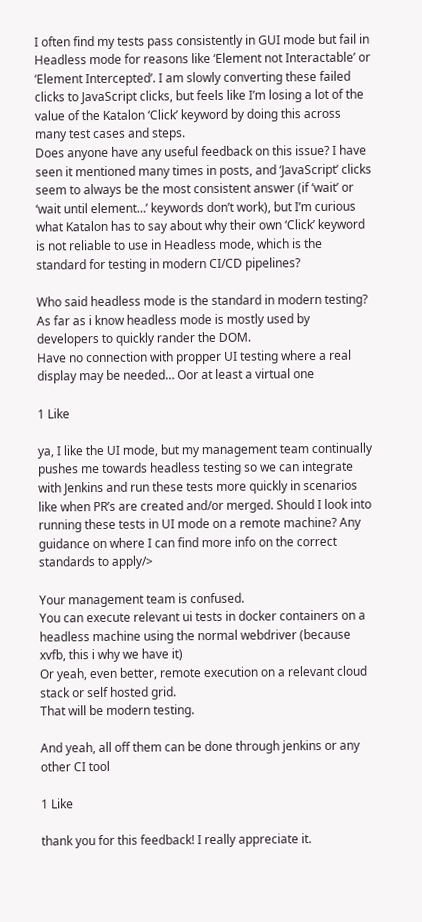I often find my tests pass consistently in GUI mode but fail in Headless mode for reasons like ‘Element not Interactable’ or ‘Element Intercepted’. I am slowly converting these failed clicks to JavaScript clicks, but feels like I’m losing a lot of the value of the Katalon ‘Click’ keyword by doing this across many test cases and steps.
Does anyone have any useful feedback on this issue? I have seen it mentioned many times in posts, and ‘JavaScript’ clicks seem to always be the most consistent answer (if ‘wait’ or ‘wait until element…’ keywords don’t work), but I’m curious what Katalon has to say about why their own ‘Click’ keyword is not reliable to use in Headless mode, which is the standard for testing in modern CI/CD pipelines?

Who said headless mode is the standard in modern testing?
As far as i know headless mode is mostly used by developers to quickly rander the DOM.
Have no connection with propper UI testing where a real display may be needed… Oor at least a virtual one

1 Like

ya, I like the UI mode, but my management team continually pushes me towards headless testing so we can integrate with Jenkins and run these tests more quickly in scenarios like when PR’s are created and/or merged. Should I look into running these tests in UI mode on a remote machine? Any guidance on where I can find more info on the correct standards to apply/>

Your management team is confused.
You can execute relevant ui tests in docker containers on a headless machine using the normal webdriver (because xvfb, this i why we have it)
Or yeah, even better, remote execution on a relevant cloud stack or self hosted grid.
That will be modern testing.

And yeah, all off them can be done through jenkins or any other CI tool

1 Like

thank you for this feedback! I really appreciate it.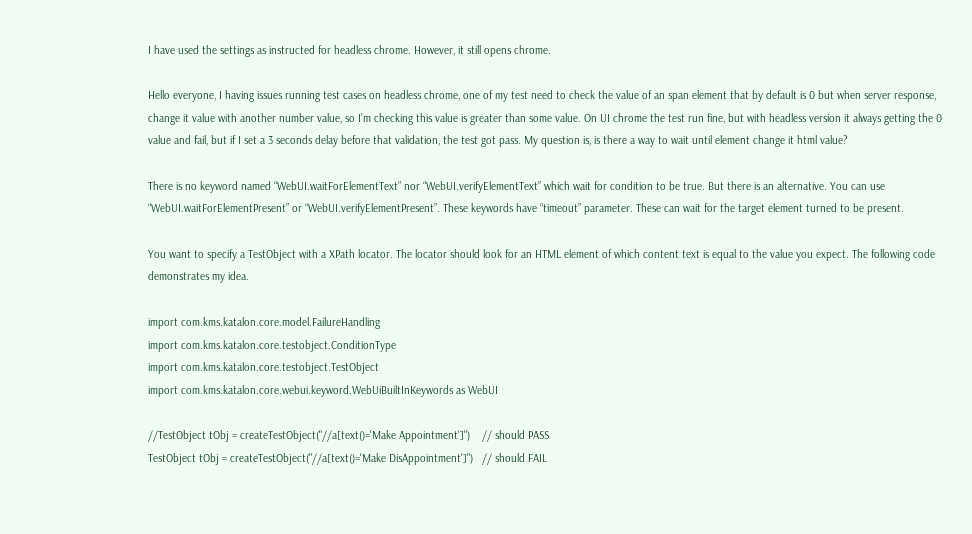I have used the settings as instructed for headless chrome. However, it still opens chrome.

Hello everyone, I having issues running test cases on headless chrome, one of my test need to check the value of an span element that by default is 0 but when server response, change it value with another number value, so I’m checking this value is greater than some value. On UI chrome the test run fine, but with headless version it always getting the 0 value and fail, but if I set a 3 seconds delay before that validation, the test got pass. My question is, is there a way to wait until element change it html value?

There is no keyword named “WebUI.waitForElementText” nor “WebUI.verifyElementText” which wait for condition to be true. But there is an alternative. You can use “WebUI.waitForElementPresent” or “WebUI.verifyElementPresent”. These keywords have “timeout” parameter. These can wait for the target element turned to be present.

You want to specify a TestObject with a XPath locator. The locator should look for an HTML element of which content text is equal to the value you expect. The following code demonstrates my idea.

import com.kms.katalon.core.model.FailureHandling
import com.kms.katalon.core.testobject.ConditionType
import com.kms.katalon.core.testobject.TestObject
import com.kms.katalon.core.webui.keyword.WebUiBuiltInKeywords as WebUI

//TestObject tObj = createTestObject("//a[text()='Make Appointment']")    // should PASS
TestObject tObj = createTestObject("//a[text()='Make DisAppointment']")   // should FAIL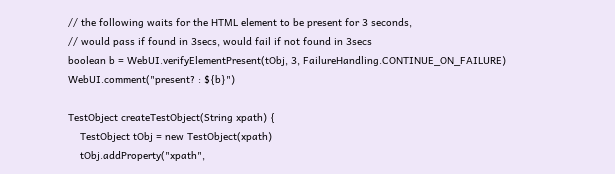// the following waits for the HTML element to be present for 3 seconds,
// would pass if found in 3secs, would fail if not found in 3secs
boolean b = WebUI.verifyElementPresent(tObj, 3, FailureHandling.CONTINUE_ON_FAILURE)
WebUI.comment("present? : ${b}")

TestObject createTestObject(String xpath) {
    TestObject tObj = new TestObject(xpath)
    tObj.addProperty("xpath",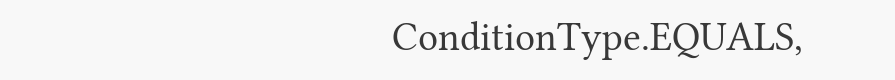ConditionType.EQUALS,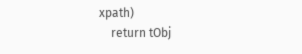xpath)
    return tObj